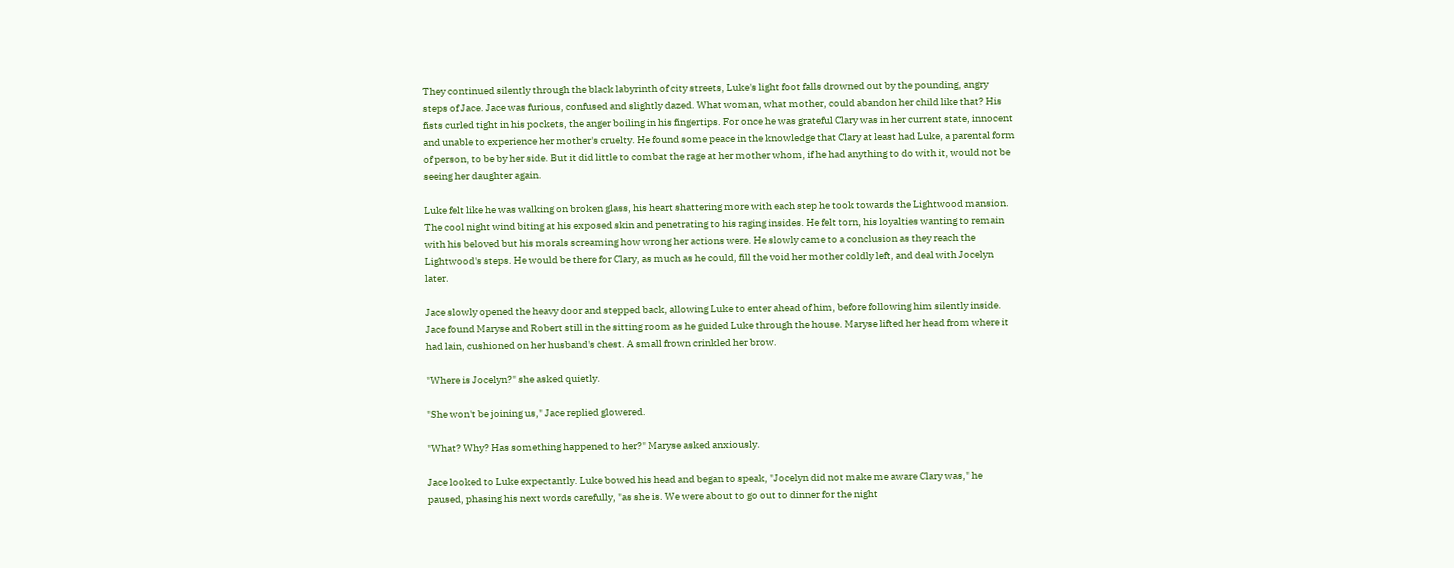They continued silently through the black labyrinth of city streets, Luke's light foot falls drowned out by the pounding, angry steps of Jace. Jace was furious, confused and slightly dazed. What woman, what mother, could abandon her child like that? His fists curled tight in his pockets, the anger boiling in his fingertips. For once he was grateful Clary was in her current state, innocent and unable to experience her mother's cruelty. He found some peace in the knowledge that Clary at least had Luke, a parental form of person, to be by her side. But it did little to combat the rage at her mother whom, if he had anything to do with it, would not be seeing her daughter again.

Luke felt like he was walking on broken glass, his heart shattering more with each step he took towards the Lightwood mansion. The cool night wind biting at his exposed skin and penetrating to his raging insides. He felt torn, his loyalties wanting to remain with his beloved but his morals screaming how wrong her actions were. He slowly came to a conclusion as they reach the Lightwood's steps. He would be there for Clary, as much as he could, fill the void her mother coldly left, and deal with Jocelyn later.

Jace slowly opened the heavy door and stepped back, allowing Luke to enter ahead of him, before following him silently inside. Jace found Maryse and Robert still in the sitting room as he guided Luke through the house. Maryse lifted her head from where it had lain, cushioned on her husband's chest. A small frown crinkled her brow.

"Where is Jocelyn?" she asked quietly.

"She won't be joining us," Jace replied glowered.

"What? Why? Has something happened to her?" Maryse asked anxiously.

Jace looked to Luke expectantly. Luke bowed his head and began to speak, "Jocelyn did not make me aware Clary was," he paused, phasing his next words carefully, "as she is. We were about to go out to dinner for the night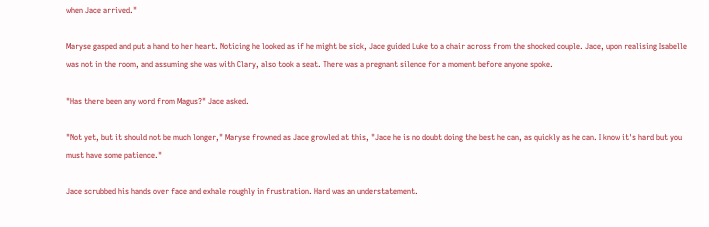when Jace arrived."

Maryse gasped and put a hand to her heart. Noticing he looked as if he might be sick, Jace guided Luke to a chair across from the shocked couple. Jace, upon realising Isabelle was not in the room, and assuming she was with Clary, also took a seat. There was a pregnant silence for a moment before anyone spoke.

"Has there been any word from Magus?" Jace asked.

"Not yet, but it should not be much longer," Maryse frowned as Jace growled at this, "Jace he is no doubt doing the best he can, as quickly as he can. I know it's hard but you must have some patience."

Jace scrubbed his hands over face and exhale roughly in frustration. Hard was an understatement.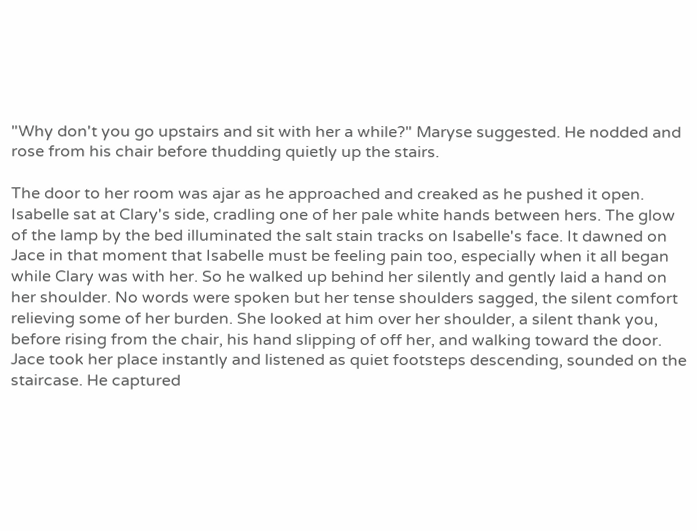"Why don't you go upstairs and sit with her a while?" Maryse suggested. He nodded and rose from his chair before thudding quietly up the stairs.

The door to her room was ajar as he approached and creaked as he pushed it open. Isabelle sat at Clary's side, cradling one of her pale white hands between hers. The glow of the lamp by the bed illuminated the salt stain tracks on Isabelle's face. It dawned on Jace in that moment that Isabelle must be feeling pain too, especially when it all began while Clary was with her. So he walked up behind her silently and gently laid a hand on her shoulder. No words were spoken but her tense shoulders sagged, the silent comfort relieving some of her burden. She looked at him over her shoulder, a silent thank you, before rising from the chair, his hand slipping of off her, and walking toward the door. Jace took her place instantly and listened as quiet footsteps descending, sounded on the staircase. He captured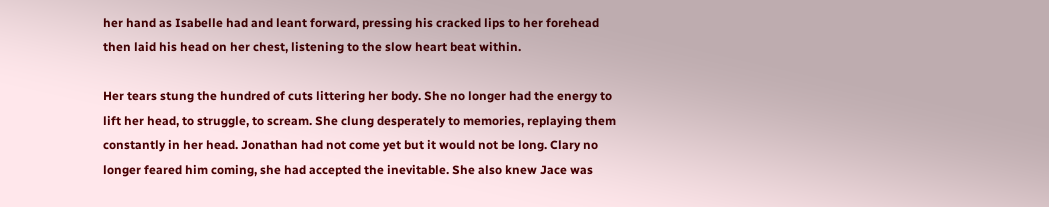her hand as Isabelle had and leant forward, pressing his cracked lips to her forehead then laid his head on her chest, listening to the slow heart beat within.

Her tears stung the hundred of cuts littering her body. She no longer had the energy to lift her head, to struggle, to scream. She clung desperately to memories, replaying them constantly in her head. Jonathan had not come yet but it would not be long. Clary no longer feared him coming, she had accepted the inevitable. She also knew Jace was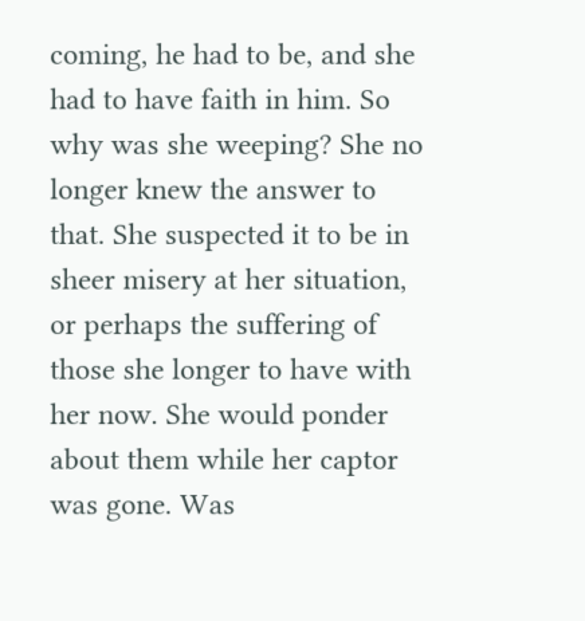coming, he had to be, and she had to have faith in him. So why was she weeping? She no longer knew the answer to that. She suspected it to be in sheer misery at her situation, or perhaps the suffering of those she longer to have with her now. She would ponder about them while her captor was gone. Was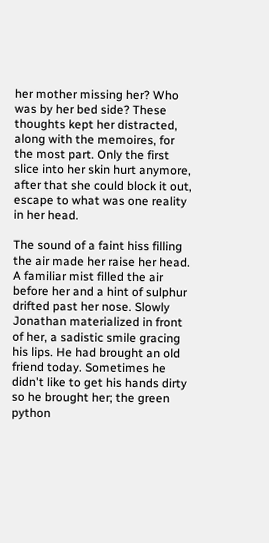her mother missing her? Who was by her bed side? These thoughts kept her distracted, along with the memoires, for the most part. Only the first slice into her skin hurt anymore, after that she could block it out, escape to what was one reality in her head.

The sound of a faint hiss filling the air made her raise her head. A familiar mist filled the air before her and a hint of sulphur drifted past her nose. Slowly Jonathan materialized in front of her, a sadistic smile gracing his lips. He had brought an old friend today. Sometimes he didn't like to get his hands dirty so he brought her; the green python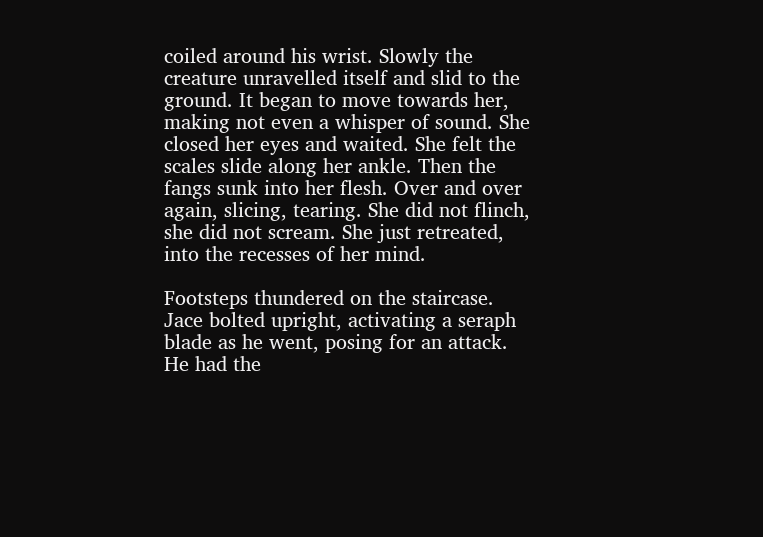coiled around his wrist. Slowly the creature unravelled itself and slid to the ground. It began to move towards her, making not even a whisper of sound. She closed her eyes and waited. She felt the scales slide along her ankle. Then the fangs sunk into her flesh. Over and over again, slicing, tearing. She did not flinch, she did not scream. She just retreated, into the recesses of her mind.

Footsteps thundered on the staircase. Jace bolted upright, activating a seraph blade as he went, posing for an attack. He had the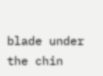blade under the chin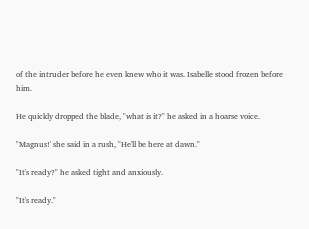of the intruder before he even knew who it was. Isabelle stood frozen before him.

He quickly dropped the blade, "what is it?" he asked in a hoarse voice.

"Magnus!' she said in a rush, "He'll be here at dawn."

"It's ready?" he asked tight and anxiously.

"It's ready."